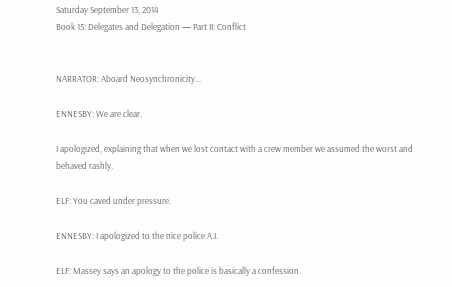Saturday September 13, 2014
Book 15: Delegates and Delegation — Part II: Conflict


NARRATOR: Aboard Neosynchronicity...

ENNESBY: We are clear.

I apologized, explaining that when we lost contact with a crew member we assumed the worst and behaved rashly.

ELF: You caved under pressure.

ENNESBY: I apologized to the nice police A.I.

ELF: Massey says an apology to the police is basically a confession.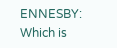ENNESBY: Which is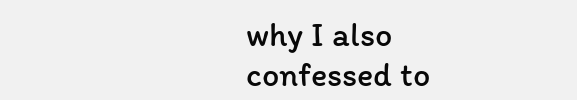why I also confessed to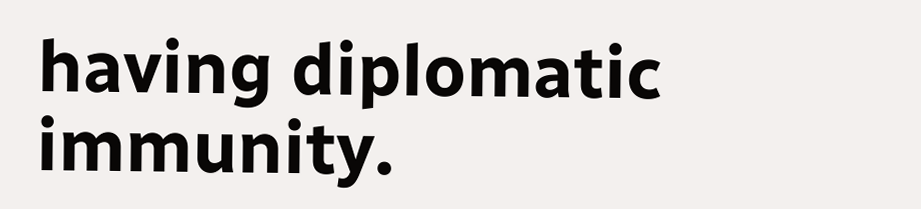having diplomatic immunity.